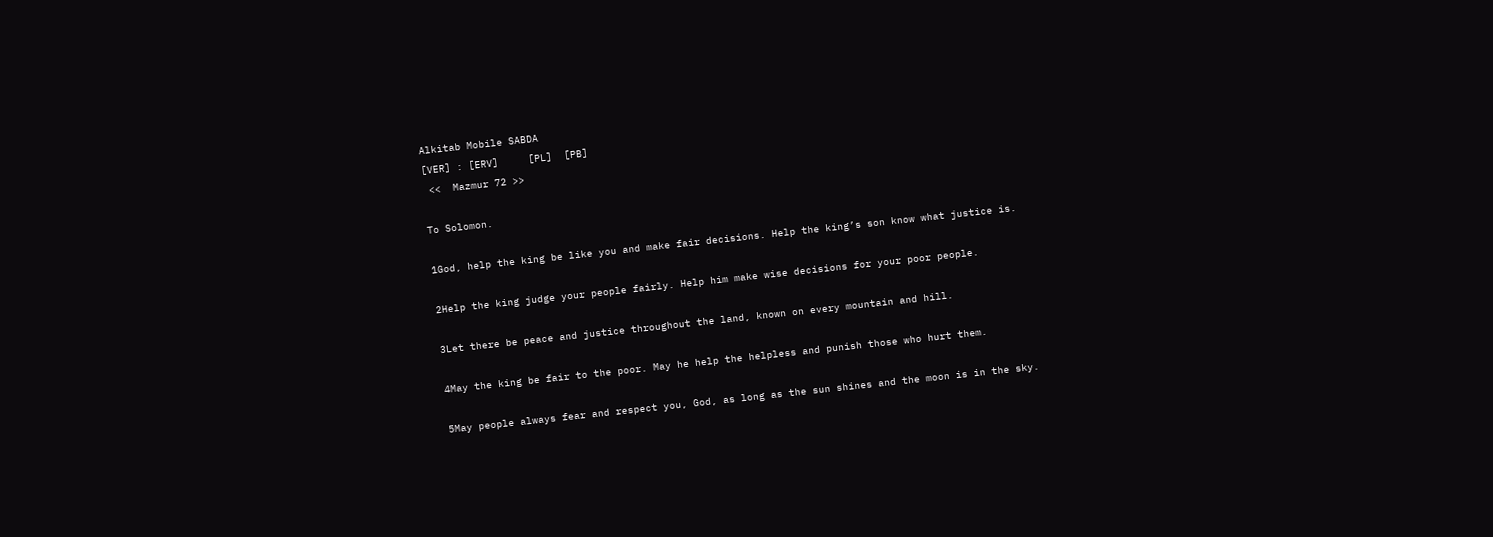Alkitab Mobile SABDA
[VER] : [ERV]     [PL]  [PB]
 <<  Mazmur 72 >>

To Solomon.

1God, help the king be like you and make fair decisions. Help the king’s son know what justice is.

2Help the king judge your people fairly. Help him make wise decisions for your poor people.

3Let there be peace and justice throughout the land, known on every mountain and hill.

4May the king be fair to the poor. May he help the helpless and punish those who hurt them.

5May people always fear and respect you, God, as long as the sun shines and the moon is in the sky.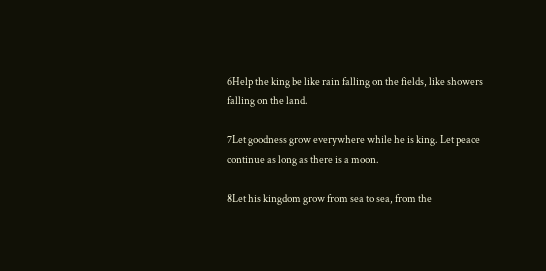6Help the king be like rain falling on the fields, like showers falling on the land.

7Let goodness grow everywhere while he is king. Let peace continue as long as there is a moon.

8Let his kingdom grow from sea to sea, from the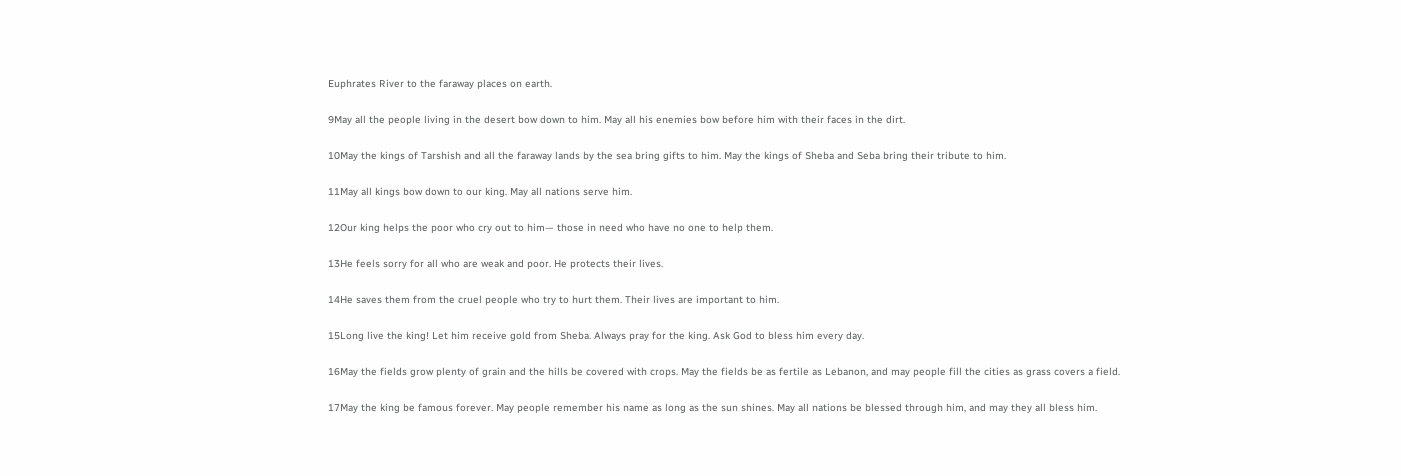Euphrates River to the faraway places on earth.

9May all the people living in the desert bow down to him. May all his enemies bow before him with their faces in the dirt.

10May the kings of Tarshish and all the faraway lands by the sea bring gifts to him. May the kings of Sheba and Seba bring their tribute to him.

11May all kings bow down to our king. May all nations serve him.

12Our king helps the poor who cry out to him— those in need who have no one to help them.

13He feels sorry for all who are weak and poor. He protects their lives.

14He saves them from the cruel people who try to hurt them. Their lives are important to him.

15Long live the king! Let him receive gold from Sheba. Always pray for the king. Ask God to bless him every day.

16May the fields grow plenty of grain and the hills be covered with crops. May the fields be as fertile as Lebanon, and may people fill the cities as grass covers a field.

17May the king be famous forever. May people remember his name as long as the sun shines. May all nations be blessed through him, and may they all bless him.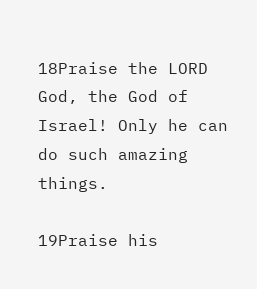18Praise the LORD God, the God of Israel! Only he can do such amazing things.

19Praise his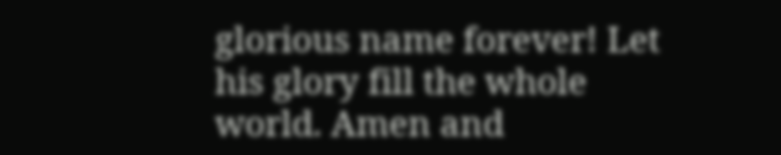glorious name forever! Let his glory fill the whole world. Amen and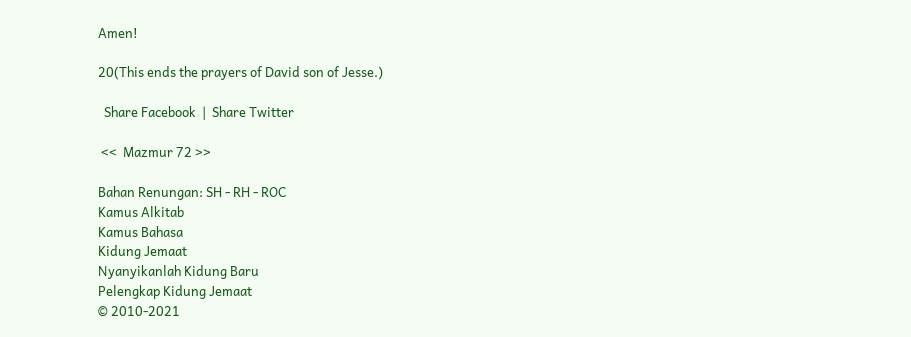Amen!

20(This ends the prayers of David son of Jesse.)

  Share Facebook  |  Share Twitter

 <<  Mazmur 72 >>

Bahan Renungan: SH - RH - ROC
Kamus Alkitab
Kamus Bahasa
Kidung Jemaat
Nyanyikanlah Kidung Baru
Pelengkap Kidung Jemaat
© 2010-2021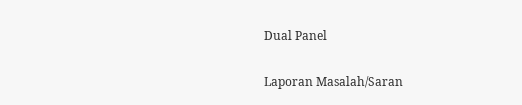Dual Panel

Laporan Masalah/Saran